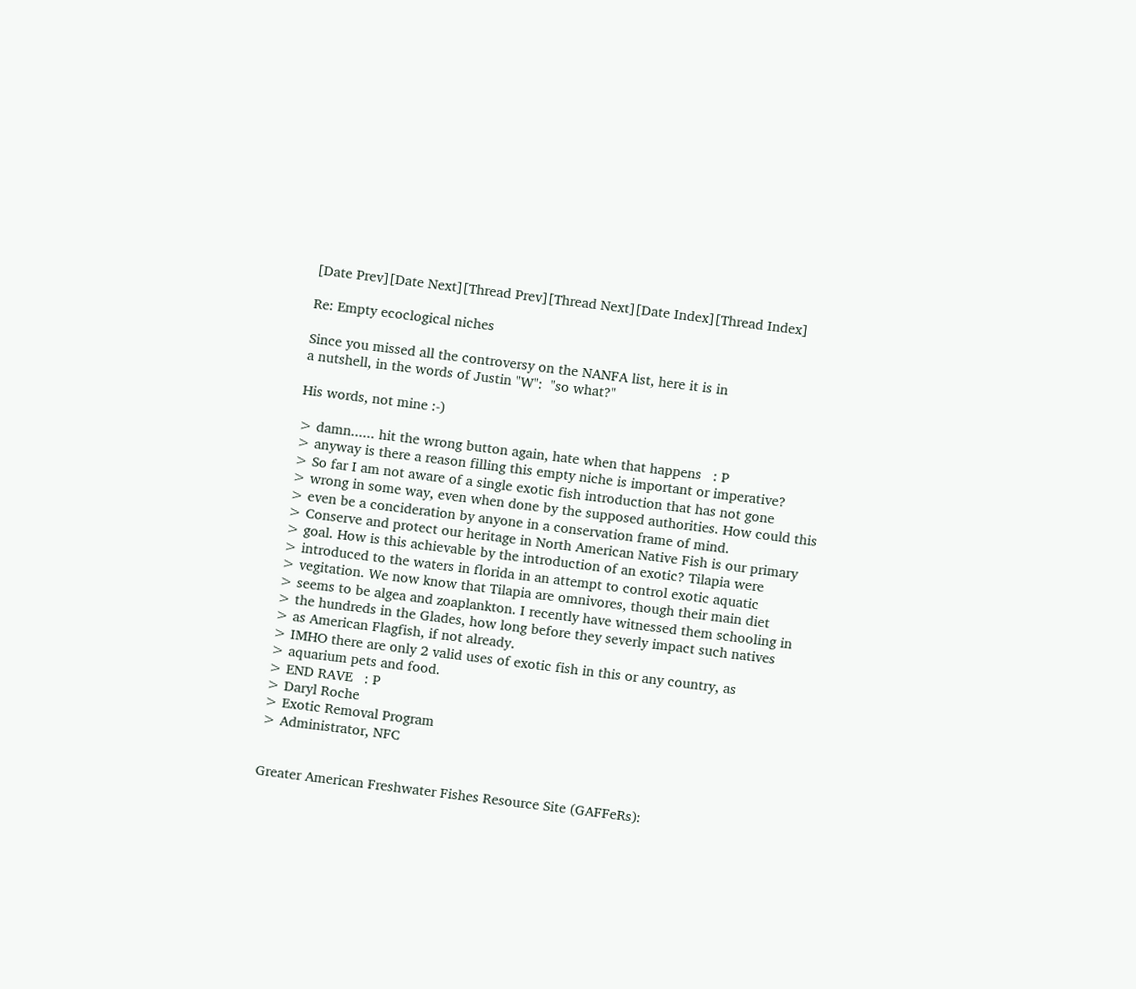[Date Prev][Date Next][Thread Prev][Thread Next][Date Index][Thread Index]

Re: Empty ecoclogical niches

Since you missed all the controversy on the NANFA list, here it is in
a nutshell, in the words of Justin "W":  "so what?"

His words, not mine :-)

> damn...... hit the wrong button again, hate when that happens   : P
> anyway is there a reason filling this empty niche is important or imperative?
> So far I am not aware of a single exotic fish introduction that has not gone
> wrong in some way, even when done by the supposed authorities. How could this
> even be a concideration by anyone in a conservation frame of mind.
> Conserve and protect our heritage in North American Native Fish is our primary
> goal. How is this achievable by the introduction of an exotic? Tilapia were
> introduced to the waters in florida in an attempt to control exotic aquatic
> vegitation. We now know that Tilapia are omnivores, though their main diet
> seems to be algea and zoaplankton. I recently have witnessed them schooling in
> the hundreds in the Glades, how long before they severly impact such natives
> as American Flagfish, if not already.
> IMHO there are only 2 valid uses of exotic fish in this or any country, as
> aquarium pets and food.
> END RAVE   : P
> Daryl Roche
> Exotic Removal Program
> Administrator, NFC


Greater American Freshwater Fishes Resource Site (GAFFeRs):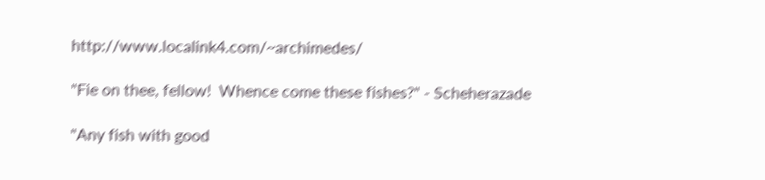http://www.localink4.com/~archimedes/

"Fie on thee, fellow!  Whence come these fishes?" - Scheherazade

"Any fish with good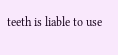teeth is liable to use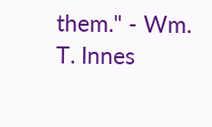them." - Wm. T. Innes